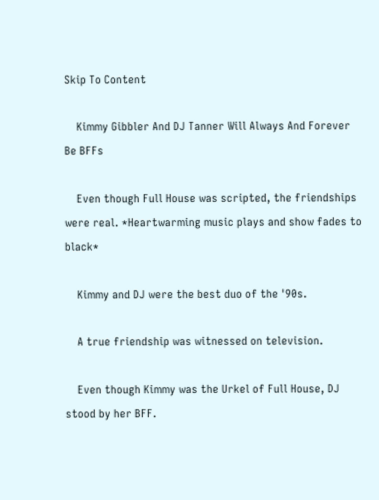Skip To Content

    Kimmy Gibbler And DJ Tanner Will Always And Forever Be BFFs

    Even though Full House was scripted, the friendships were real. *Heartwarming music plays and show fades to black*

    Kimmy and DJ were the best duo of the '90s.

    A true friendship was witnessed on television.

    Even though Kimmy was the Urkel of Full House, DJ stood by her BFF.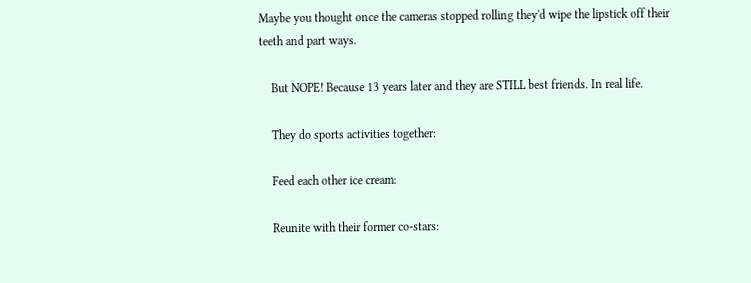Maybe you thought once the cameras stopped rolling they'd wipe the lipstick off their teeth and part ways.

    But NOPE! Because 13 years later and they are STILL best friends. In real life.

    They do sports activities together:

    Feed each other ice cream:

    Reunite with their former co-stars: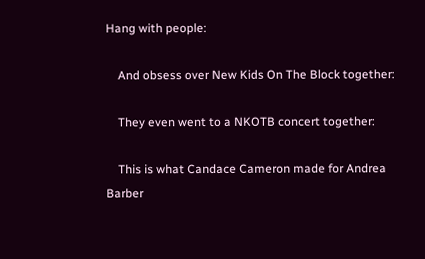Hang with people:

    And obsess over New Kids On The Block together:

    They even went to a NKOTB concert together:

    This is what Candace Cameron made for Andrea Barber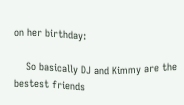on her birthday:

    So basically DJ and Kimmy are the bestest friends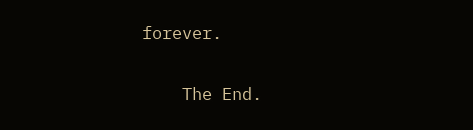forever.

    The End.